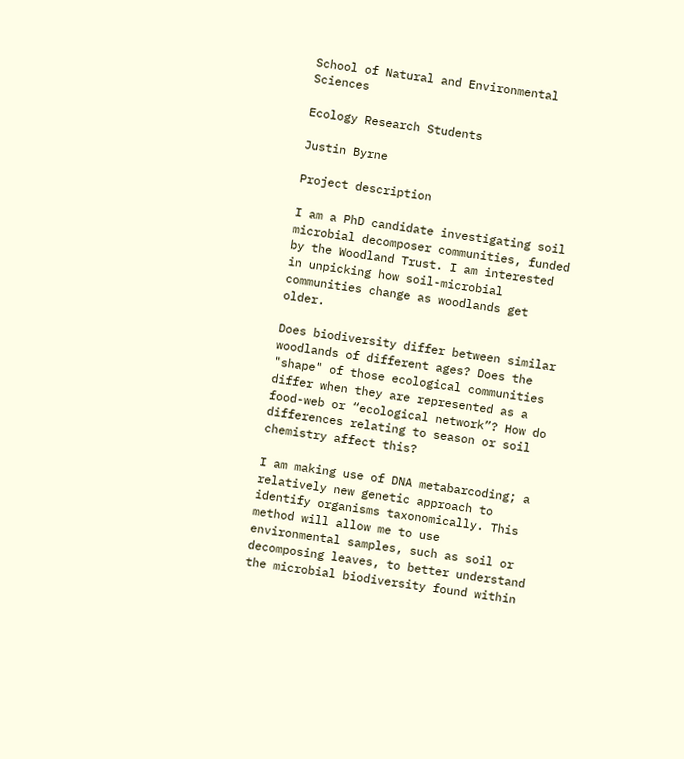School of Natural and Environmental Sciences

Ecology Research Students

Justin Byrne

Project description

I am a PhD candidate investigating soil microbial decomposer communities, funded by the Woodland Trust. I am interested in unpicking how soil-microbial communities change as woodlands get older.

Does biodiversity differ between similar woodlands of different ages? Does the "shape" of those ecological communities differ when they are represented as a food-web or “ecological network”? How do differences relating to season or soil chemistry affect this?

I am making use of DNA metabarcoding; a relatively new genetic approach to identify organisms taxonomically. This method will allow me to use environmental samples, such as soil or decomposing leaves, to better understand the microbial biodiversity found within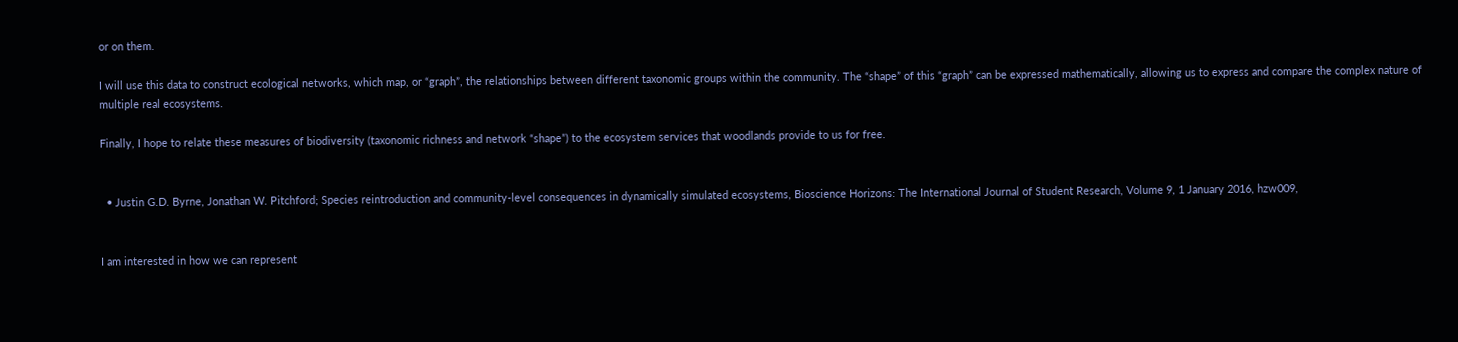or on them.

I will use this data to construct ecological networks, which map, or “graph”, the relationships between different taxonomic groups within the community. The “shape” of this “graph” can be expressed mathematically, allowing us to express and compare the complex nature of multiple real ecosystems.

Finally, I hope to relate these measures of biodiversity (taxonomic richness and network “shape”) to the ecosystem services that woodlands provide to us for free.


  • Justin G.D. Byrne, Jonathan W. Pitchford; Species reintroduction and community-level consequences in dynamically simulated ecosystems, Bioscience Horizons: The International Journal of Student Research, Volume 9, 1 January 2016, hzw009,


I am interested in how we can represent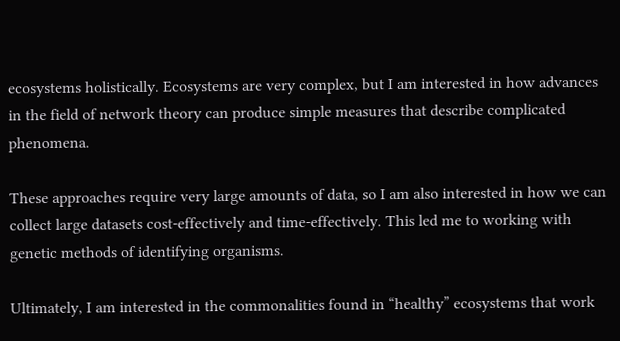ecosystems holistically. Ecosystems are very complex, but I am interested in how advances in the field of network theory can produce simple measures that describe complicated phenomena.

These approaches require very large amounts of data, so I am also interested in how we can collect large datasets cost-effectively and time-effectively. This led me to working with genetic methods of identifying organisms.

Ultimately, I am interested in the commonalities found in “healthy” ecosystems that work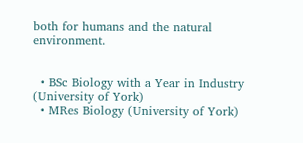both for humans and the natural environment.


  • BSc Biology with a Year in Industry (University of York)
  • MRes Biology (University of York)